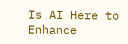Is AI Here to Enhance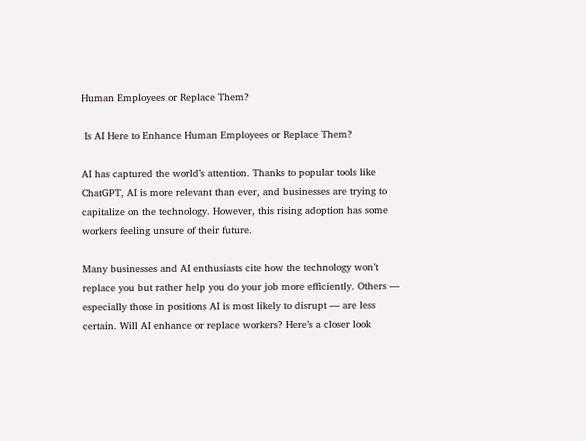Human Employees or Replace Them?

 Is AI Here to Enhance Human Employees or Replace Them?

AI has captured the world’s attention. Thanks to popular tools like ChatGPT, AI is more relevant than ever, and businesses are trying to capitalize on the technology. However, this rising adoption has some workers feeling unsure of their future.

Many businesses and AI enthusiasts cite how the technology won’t replace you but rather help you do your job more efficiently. Others — especially those in positions AI is most likely to disrupt — are less certain. Will AI enhance or replace workers? Here’s a closer look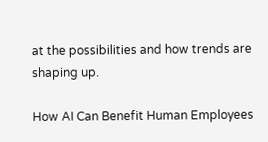at the possibilities and how trends are shaping up.

How AI Can Benefit Human Employees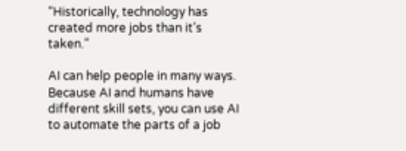“Historically, technology has created more jobs than it’s taken.”

AI can help people in many ways. Because AI and humans have different skill sets, you can use AI to automate the parts of a job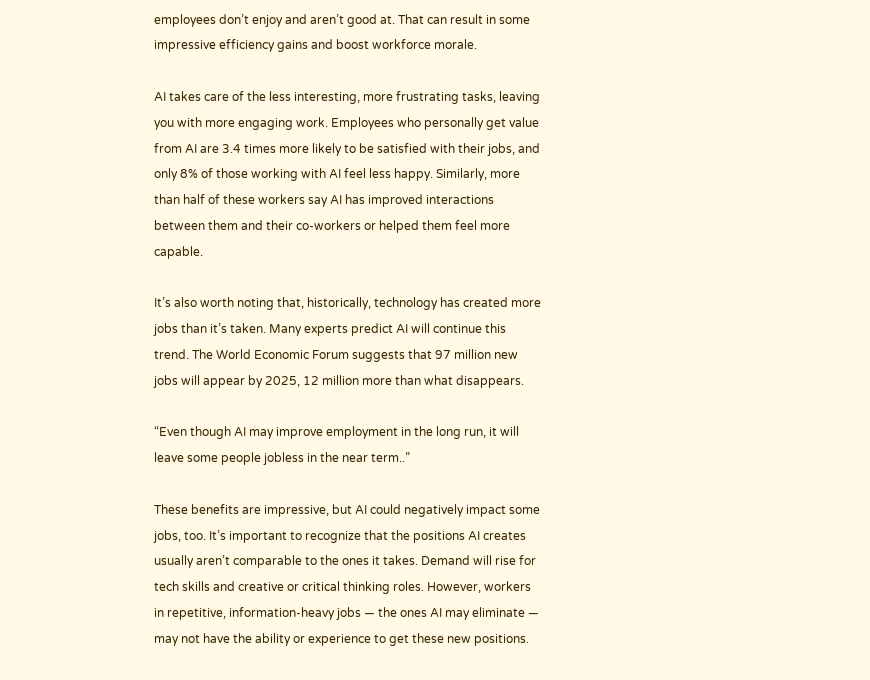employees don’t enjoy and aren’t good at. That can result in some impressive efficiency gains and boost workforce morale.

AI takes care of the less interesting, more frustrating tasks, leaving you with more engaging work. Employees who personally get value from AI are 3.4 times more likely to be satisfied with their jobs, and only 8% of those working with AI feel less happy. Similarly, more than half of these workers say AI has improved interactions between them and their co-workers or helped them feel more capable.

It’s also worth noting that, historically, technology has created more jobs than it’s taken. Many experts predict AI will continue this trend. The World Economic Forum suggests that 97 million new jobs will appear by 2025, 12 million more than what disappears.

“Even though AI may improve employment in the long run, it will leave some people jobless in the near term..”

These benefits are impressive, but AI could negatively impact some jobs, too. It’s important to recognize that the positions AI creates usually aren’t comparable to the ones it takes. Demand will rise for tech skills and creative or critical thinking roles. However, workers in repetitive, information-heavy jobs — the ones AI may eliminate — may not have the ability or experience to get these new positions.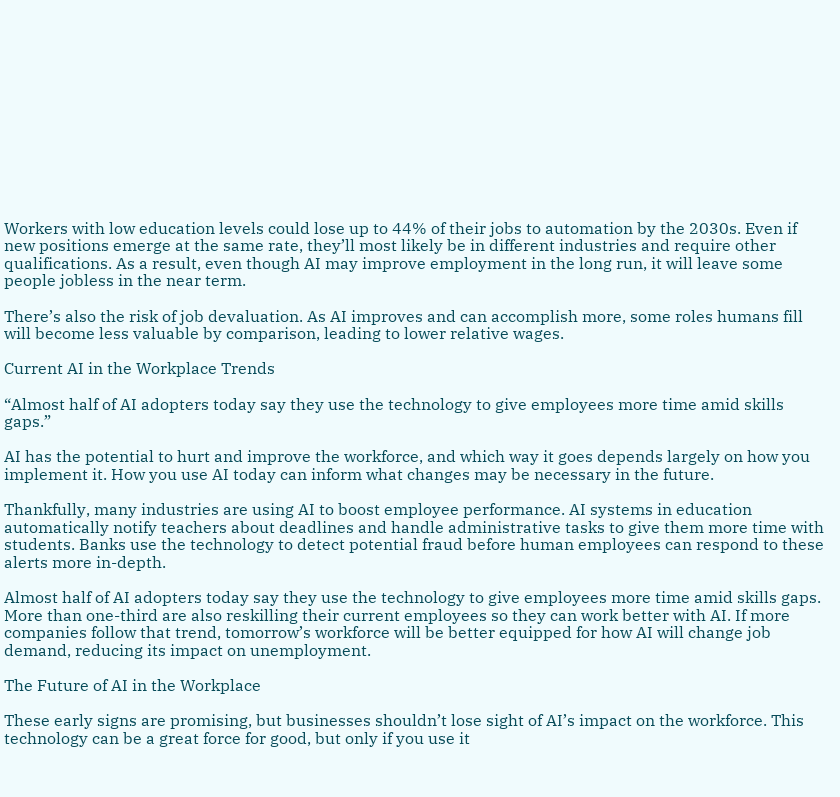Workers with low education levels could lose up to 44% of their jobs to automation by the 2030s. Even if new positions emerge at the same rate, they’ll most likely be in different industries and require other qualifications. As a result, even though AI may improve employment in the long run, it will leave some people jobless in the near term.

There’s also the risk of job devaluation. As AI improves and can accomplish more, some roles humans fill will become less valuable by comparison, leading to lower relative wages.

Current AI in the Workplace Trends

“Almost half of AI adopters today say they use the technology to give employees more time amid skills gaps.”

AI has the potential to hurt and improve the workforce, and which way it goes depends largely on how you implement it. How you use AI today can inform what changes may be necessary in the future.

Thankfully, many industries are using AI to boost employee performance. AI systems in education automatically notify teachers about deadlines and handle administrative tasks to give them more time with students. Banks use the technology to detect potential fraud before human employees can respond to these alerts more in-depth.

Almost half of AI adopters today say they use the technology to give employees more time amid skills gaps. More than one-third are also reskilling their current employees so they can work better with AI. If more companies follow that trend, tomorrow’s workforce will be better equipped for how AI will change job demand, reducing its impact on unemployment.

The Future of AI in the Workplace

These early signs are promising, but businesses shouldn’t lose sight of AI’s impact on the workforce. This technology can be a great force for good, but only if you use it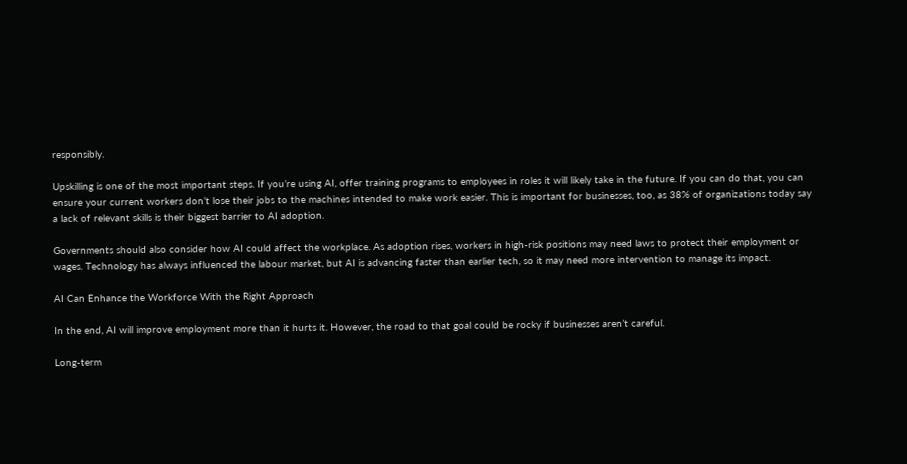responsibly.

Upskilling is one of the most important steps. If you’re using AI, offer training programs to employees in roles it will likely take in the future. If you can do that, you can ensure your current workers don’t lose their jobs to the machines intended to make work easier. This is important for businesses, too, as 38% of organizations today say a lack of relevant skills is their biggest barrier to AI adoption.

Governments should also consider how AI could affect the workplace. As adoption rises, workers in high-risk positions may need laws to protect their employment or wages. Technology has always influenced the labour market, but AI is advancing faster than earlier tech, so it may need more intervention to manage its impact.

AI Can Enhance the Workforce With the Right Approach

In the end, AI will improve employment more than it hurts it. However, the road to that goal could be rocky if businesses aren’t careful.

Long-term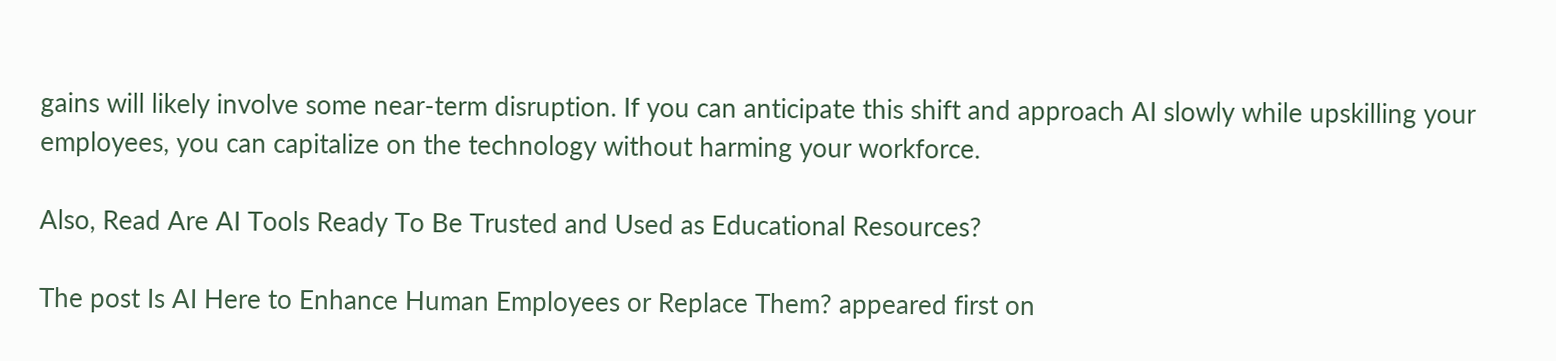gains will likely involve some near-term disruption. If you can anticipate this shift and approach AI slowly while upskilling your employees, you can capitalize on the technology without harming your workforce.

Also, Read Are AI Tools Ready To Be Trusted and Used as Educational Resources?

The post Is AI Here to Enhance Human Employees or Replace Them? appeared first on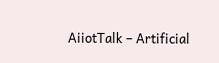AiiotTalk – Artificial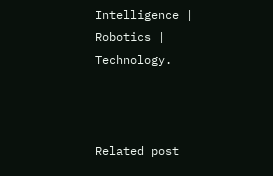Intelligence | Robotics | Technology.



Related post